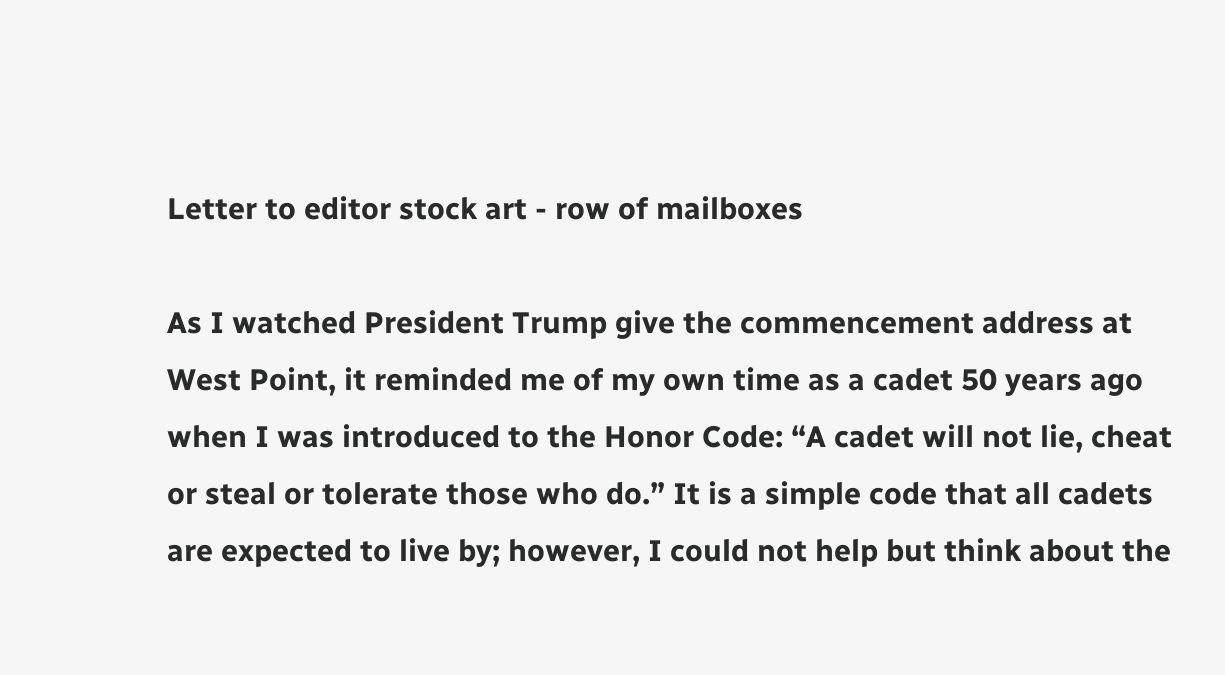Letter to editor stock art - row of mailboxes

As I watched President Trump give the commencement address at West Point, it reminded me of my own time as a cadet 50 years ago when I was introduced to the Honor Code: “A cadet will not lie, cheat or steal or tolerate those who do.” It is a simple code that all cadets are expected to live by; however, I could not help but think about the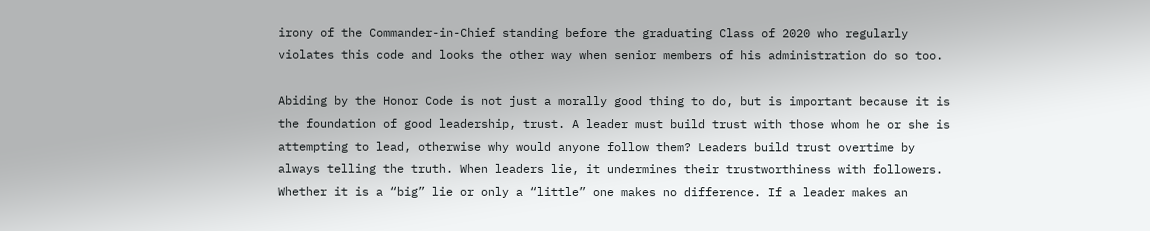irony of the Commander-in-Chief standing before the graduating Class of 2020 who regularly violates this code and looks the other way when senior members of his administration do so too.

Abiding by the Honor Code is not just a morally good thing to do, but is important because it is the foundation of good leadership, trust. A leader must build trust with those whom he or she is attempting to lead, otherwise why would anyone follow them? Leaders build trust overtime by always telling the truth. When leaders lie, it undermines their trustworthiness with followers. Whether it is a “big” lie or only a “little” one makes no difference. If a leader makes an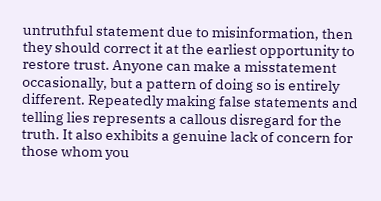untruthful statement due to misinformation, then they should correct it at the earliest opportunity to restore trust. Anyone can make a misstatement occasionally, but a pattern of doing so is entirely different. Repeatedly making false statements and telling lies represents a callous disregard for the truth. It also exhibits a genuine lack of concern for those whom you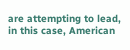are attempting to lead, in this case, American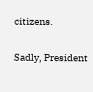citizens.

Sadly, President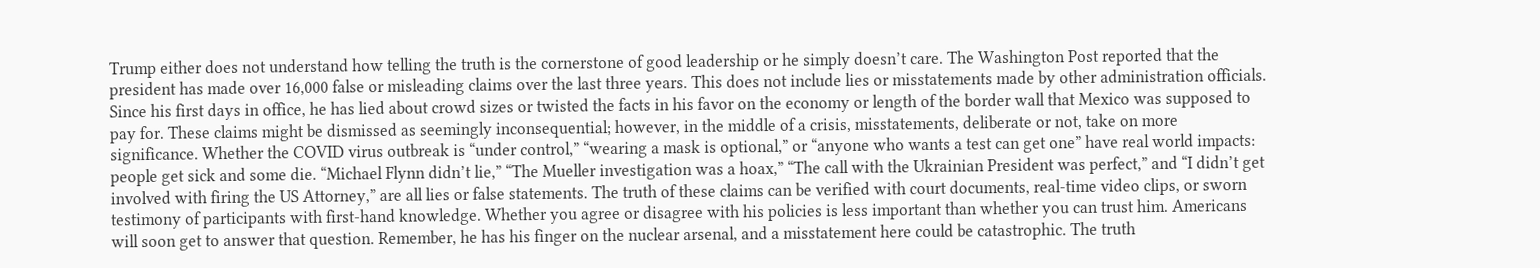Trump either does not understand how telling the truth is the cornerstone of good leadership or he simply doesn’t care. The Washington Post reported that the president has made over 16,000 false or misleading claims over the last three years. This does not include lies or misstatements made by other administration officials. Since his first days in office, he has lied about crowd sizes or twisted the facts in his favor on the economy or length of the border wall that Mexico was supposed to pay for. These claims might be dismissed as seemingly inconsequential; however, in the middle of a crisis, misstatements, deliberate or not, take on more significance. Whether the COVID virus outbreak is “under control,” “wearing a mask is optional,” or “anyone who wants a test can get one” have real world impacts: people get sick and some die. “Michael Flynn didn’t lie,” “The Mueller investigation was a hoax,” “The call with the Ukrainian President was perfect,” and “I didn’t get involved with firing the US Attorney,” are all lies or false statements. The truth of these claims can be verified with court documents, real-time video clips, or sworn testimony of participants with first-hand knowledge. Whether you agree or disagree with his policies is less important than whether you can trust him. Americans will soon get to answer that question. Remember, he has his finger on the nuclear arsenal, and a misstatement here could be catastrophic. The truth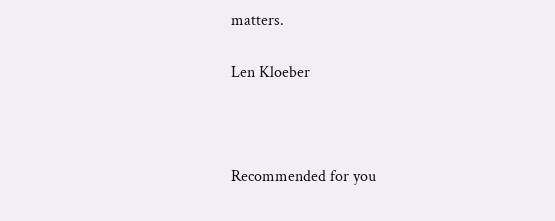matters.

Len Kloeber



Recommended for you